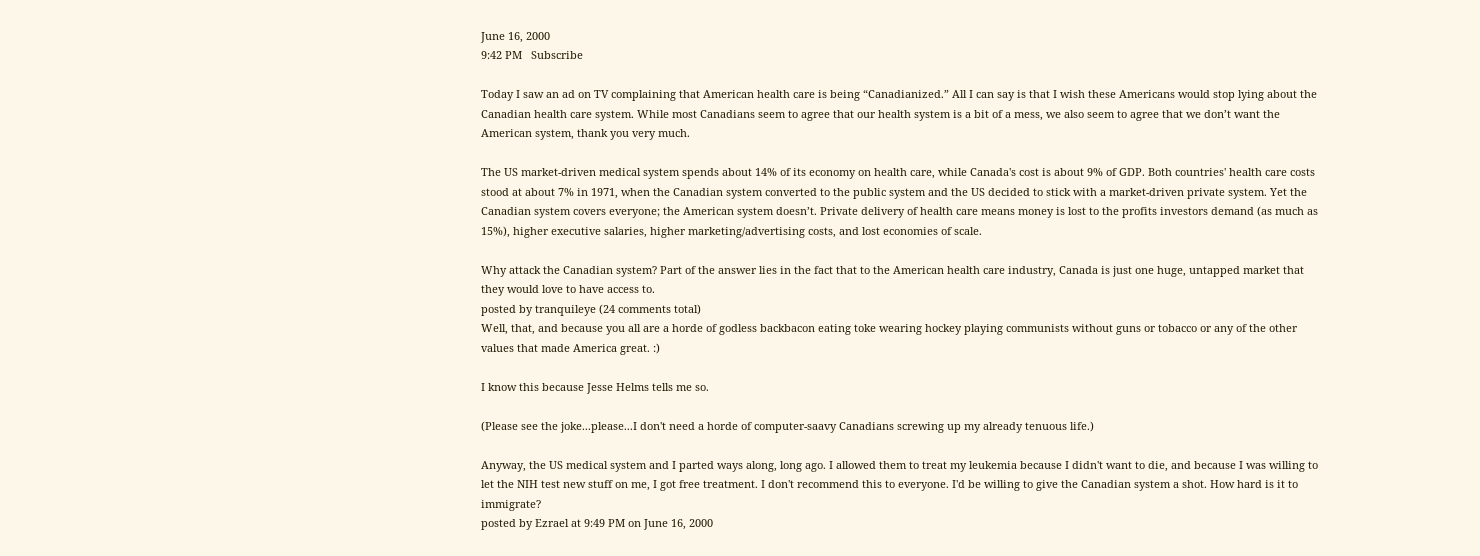June 16, 2000
9:42 PM   Subscribe

Today I saw an ad on TV complaining that American health care is being “Canadianized.” All I can say is that I wish these Americans would stop lying about the Canadian health care system. While most Canadians seem to agree that our health system is a bit of a mess, we also seem to agree that we don’t want the American system, thank you very much.

The US market-driven medical system spends about 14% of its economy on health care, while Canada's cost is about 9% of GDP. Both countries' health care costs stood at about 7% in 1971, when the Canadian system converted to the public system and the US decided to stick with a market-driven private system. Yet the Canadian system covers everyone; the American system doesn’t. Private delivery of health care means money is lost to the profits investors demand (as much as 15%), higher executive salaries, higher marketing/advertising costs, and lost economies of scale.

Why attack the Canadian system? Part of the answer lies in the fact that to the American health care industry, Canada is just one huge, untapped market that they would love to have access to.
posted by tranquileye (24 comments total)
Well, that, and because you all are a horde of godless backbacon eating toke wearing hockey playing communists without guns or tobacco or any of the other values that made America great. :)

I know this because Jesse Helms tells me so.

(Please see the joke...please...I don't need a horde of computer-saavy Canadians screwing up my already tenuous life.)

Anyway, the US medical system and I parted ways along, long ago. I allowed them to treat my leukemia because I didn't want to die, and because I was willing to let the NIH test new stuff on me, I got free treatment. I don't recommend this to everyone. I'd be willing to give the Canadian system a shot. How hard is it to immigrate?
posted by Ezrael at 9:49 PM on June 16, 2000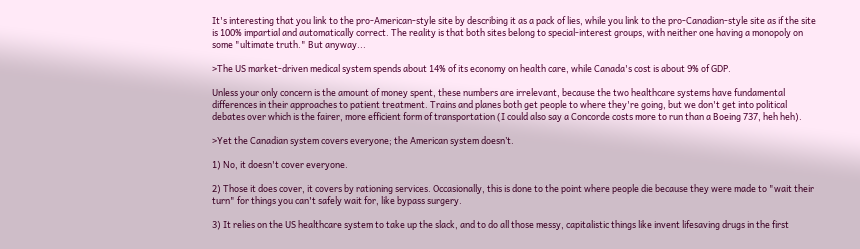It's interesting that you link to the pro-American-style site by describing it as a pack of lies, while you link to the pro-Canadian-style site as if the site is 100% impartial and automatically correct. The reality is that both sites belong to special-interest groups, with neither one having a monopoly on some "ultimate truth." But anyway...

>The US market-driven medical system spends about 14% of its economy on health care, while Canada's cost is about 9% of GDP.

Unless your only concern is the amount of money spent, these numbers are irrelevant, because the two healthcare systems have fundamental differences in their approaches to patient treatment. Trains and planes both get people to where they're going, but we don't get into political debates over which is the fairer, more efficient form of transportation (I could also say a Concorde costs more to run than a Boeing 737, heh heh).

>Yet the Canadian system covers everyone; the American system doesn’t.

1) No, it doesn't cover everyone.

2) Those it does cover, it covers by rationing services. Occasionally, this is done to the point where people die because they were made to "wait their turn" for things you can't safely wait for, like bypass surgery.

3) It relies on the US healthcare system to take up the slack, and to do all those messy, capitalistic things like invent lifesaving drugs in the first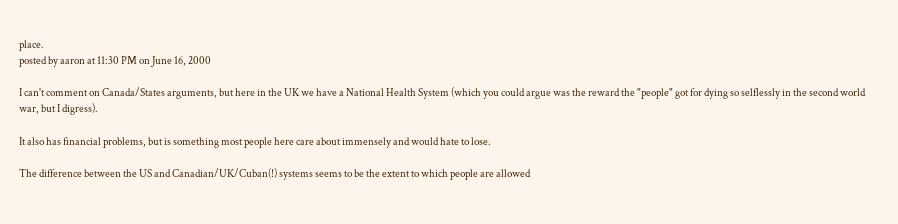place.
posted by aaron at 11:30 PM on June 16, 2000

I can't comment on Canada/States arguments, but here in the UK we have a National Health System (which you could argue was the reward the "people" got for dying so selflessly in the second world war, but I digress).

It also has financial problems, but is something most people here care about immensely and would hate to lose.

The difference between the US and Canadian/UK/Cuban(!) systems seems to be the extent to which people are allowed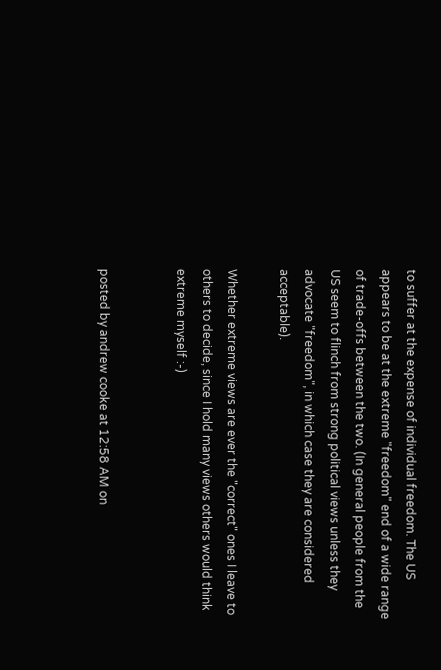to suffer at the expense of individual freedom. The US appears to be at the extreme "freedom" end of a wide range of trade-offs between the two. (In general people from the US seem to flinch from strong political views unless they advocate "freedom", in which case they are considered acceptable).

Whether extreme views are ever the "correct" ones I leave to others to decide, since I hold many views others would think extreme myself :-)


posted by andrew cooke at 12:58 AM on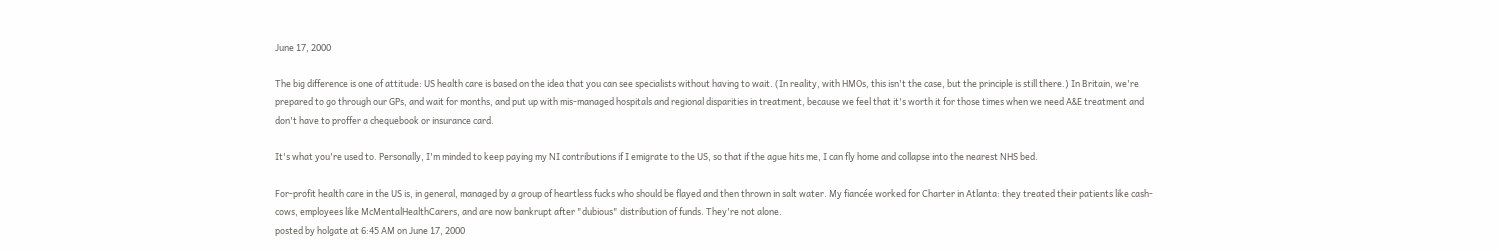June 17, 2000

The big difference is one of attitude: US health care is based on the idea that you can see specialists without having to wait. (In reality, with HMOs, this isn't the case, but the principle is still there.) In Britain, we're prepared to go through our GPs, and wait for months, and put up with mis-managed hospitals and regional disparities in treatment, because we feel that it's worth it for those times when we need A&E treatment and don't have to proffer a chequebook or insurance card.

It's what you're used to. Personally, I'm minded to keep paying my NI contributions if I emigrate to the US, so that if the ague hits me, I can fly home and collapse into the nearest NHS bed.

For-profit health care in the US is, in general, managed by a group of heartless fucks who should be flayed and then thrown in salt water. My fiancée worked for Charter in Atlanta: they treated their patients like cash-cows, employees like McMentalHealthCarers, and are now bankrupt after "dubious" distribution of funds. They're not alone.
posted by holgate at 6:45 AM on June 17, 2000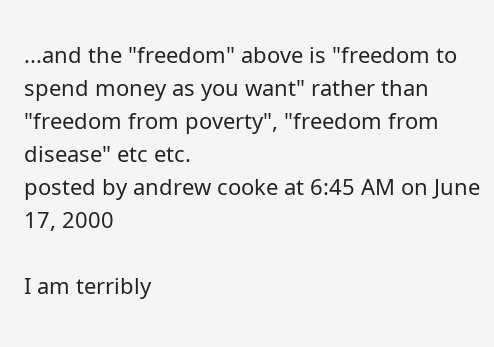...and the "freedom" above is "freedom to spend money as you want" rather than "freedom from poverty", "freedom from disease" etc etc.
posted by andrew cooke at 6:45 AM on June 17, 2000

I am terribly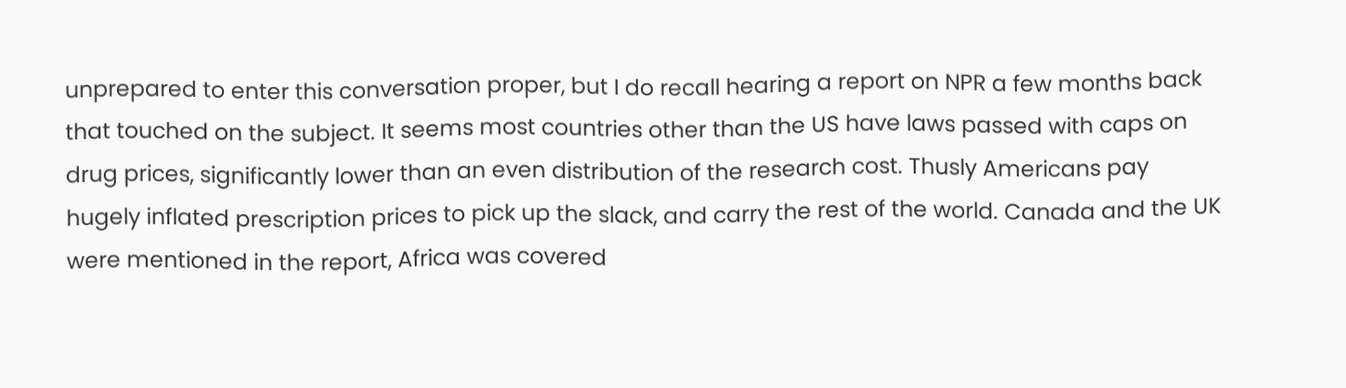unprepared to enter this conversation proper, but I do recall hearing a report on NPR a few months back that touched on the subject. It seems most countries other than the US have laws passed with caps on drug prices, significantly lower than an even distribution of the research cost. Thusly Americans pay hugely inflated prescription prices to pick up the slack, and carry the rest of the world. Canada and the UK were mentioned in the report, Africa was covered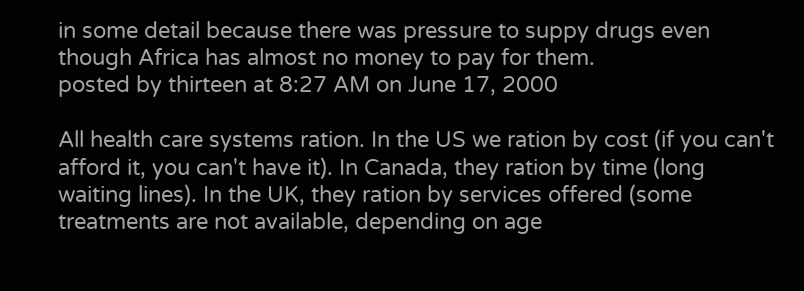in some detail because there was pressure to suppy drugs even though Africa has almost no money to pay for them.
posted by thirteen at 8:27 AM on June 17, 2000

All health care systems ration. In the US we ration by cost (if you can't afford it, you can't have it). In Canada, they ration by time (long waiting lines). In the UK, they ration by services offered (some treatments are not available, depending on age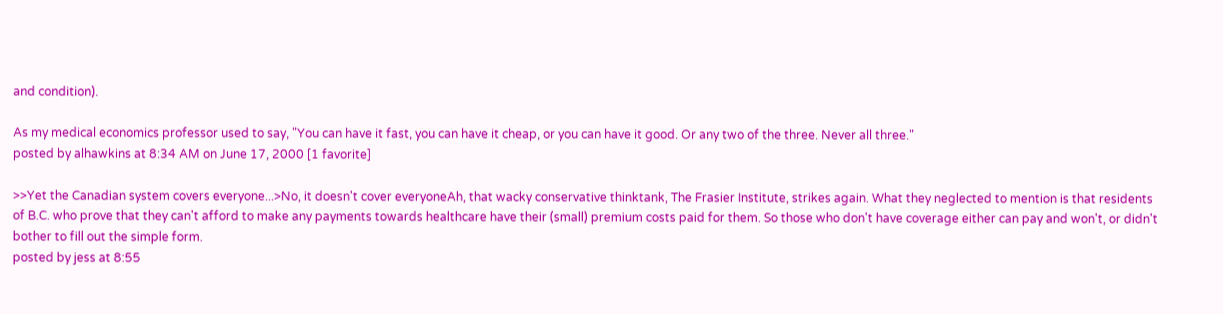and condition).

As my medical economics professor used to say, "You can have it fast, you can have it cheap, or you can have it good. Or any two of the three. Never all three."
posted by alhawkins at 8:34 AM on June 17, 2000 [1 favorite]

>>Yet the Canadian system covers everyone...>No, it doesn't cover everyoneAh, that wacky conservative thinktank, The Frasier Institute, strikes again. What they neglected to mention is that residents of B.C. who prove that they can't afford to make any payments towards healthcare have their (small) premium costs paid for them. So those who don't have coverage either can pay and won't, or didn't bother to fill out the simple form.
posted by jess at 8:55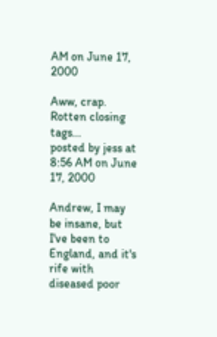AM on June 17, 2000

Aww, crap. Rotten closing tags...
posted by jess at 8:56 AM on June 17, 2000

Andrew, I may be insane, but I've been to England, and it's rife with diseased poor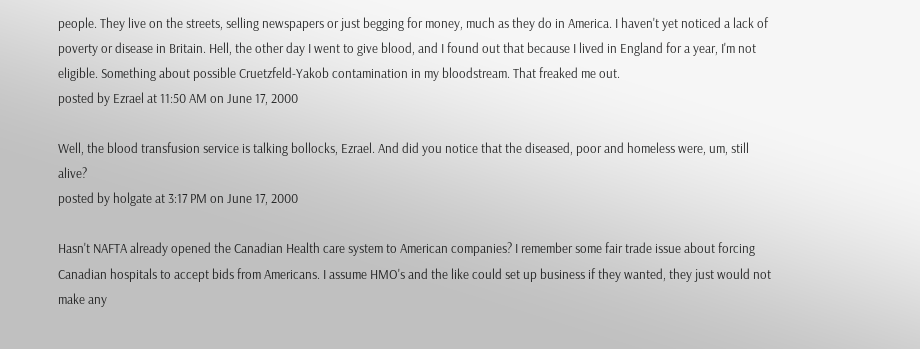people. They live on the streets, selling newspapers or just begging for money, much as they do in America. I haven't yet noticed a lack of poverty or disease in Britain. Hell, the other day I went to give blood, and I found out that because I lived in England for a year, I'm not eligible. Something about possible Cruetzfeld-Yakob contamination in my bloodstream. That freaked me out.
posted by Ezrael at 11:50 AM on June 17, 2000

Well, the blood transfusion service is talking bollocks, Ezrael. And did you notice that the diseased, poor and homeless were, um, still alive?
posted by holgate at 3:17 PM on June 17, 2000

Hasn't NAFTA already opened the Canadian Health care system to American companies? I remember some fair trade issue about forcing Canadian hospitals to accept bids from Americans. I assume HMO's and the like could set up business if they wanted, they just would not make any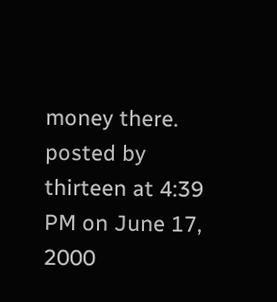money there.
posted by thirteen at 4:39 PM on June 17, 2000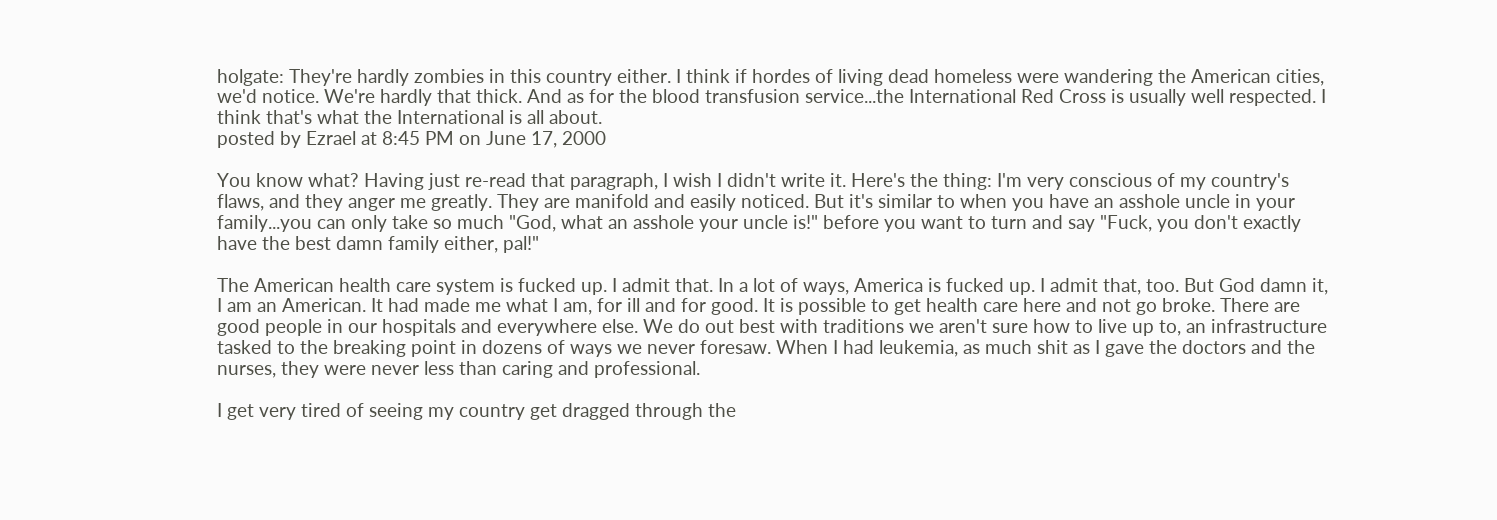holgate: They're hardly zombies in this country either. I think if hordes of living dead homeless were wandering the American cities, we'd notice. We're hardly that thick. And as for the blood transfusion service...the International Red Cross is usually well respected. I think that's what the International is all about.
posted by Ezrael at 8:45 PM on June 17, 2000

You know what? Having just re-read that paragraph, I wish I didn't write it. Here's the thing: I'm very conscious of my country's flaws, and they anger me greatly. They are manifold and easily noticed. But it's similar to when you have an asshole uncle in your family...you can only take so much "God, what an asshole your uncle is!" before you want to turn and say "Fuck, you don't exactly have the best damn family either, pal!"

The American health care system is fucked up. I admit that. In a lot of ways, America is fucked up. I admit that, too. But God damn it, I am an American. It had made me what I am, for ill and for good. It is possible to get health care here and not go broke. There are good people in our hospitals and everywhere else. We do out best with traditions we aren't sure how to live up to, an infrastructure tasked to the breaking point in dozens of ways we never foresaw. When I had leukemia, as much shit as I gave the doctors and the nurses, they were never less than caring and professional.

I get very tired of seeing my country get dragged through the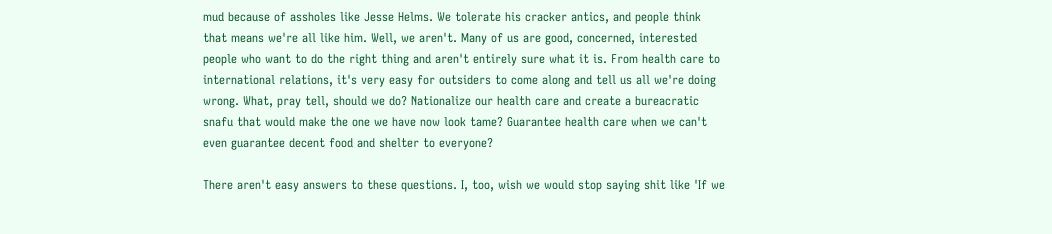mud because of assholes like Jesse Helms. We tolerate his cracker antics, and people think that means we're all like him. Well, we aren't. Many of us are good, concerned, interested people who want to do the right thing and aren't entirely sure what it is. From health care to international relations, it's very easy for outsiders to come along and tell us all we're doing wrong. What, pray tell, should we do? Nationalize our health care and create a bureacratic snafu that would make the one we have now look tame? Guarantee health care when we can't even guarantee decent food and shelter to everyone?

There aren't easy answers to these questions. I, too, wish we would stop saying shit like 'If we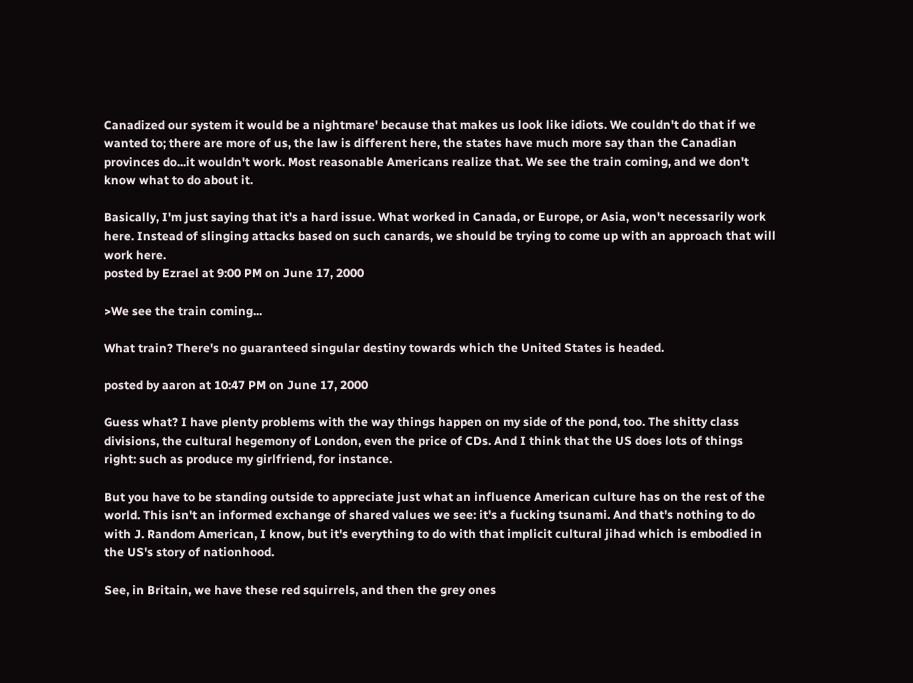Canadized our system it would be a nightmare' because that makes us look like idiots. We couldn't do that if we wanted to; there are more of us, the law is different here, the states have much more say than the Canadian provinces do...it wouldn't work. Most reasonable Americans realize that. We see the train coming, and we don't know what to do about it.

Basically, I'm just saying that it's a hard issue. What worked in Canada, or Europe, or Asia, won't necessarily work here. Instead of slinging attacks based on such canards, we should be trying to come up with an approach that will work here.
posted by Ezrael at 9:00 PM on June 17, 2000

>We see the train coming...

What train? There's no guaranteed singular destiny towards which the United States is headed.

posted by aaron at 10:47 PM on June 17, 2000

Guess what? I have plenty problems with the way things happen on my side of the pond, too. The shitty class divisions, the cultural hegemony of London, even the price of CDs. And I think that the US does lots of things right: such as produce my girlfriend, for instance.

But you have to be standing outside to appreciate just what an influence American culture has on the rest of the world. This isn't an informed exchange of shared values we see: it's a fucking tsunami. And that's nothing to do with J. Random American, I know, but it's everything to do with that implicit cultural jihad which is embodied in the US's story of nationhood.

See, in Britain, we have these red squirrels, and then the grey ones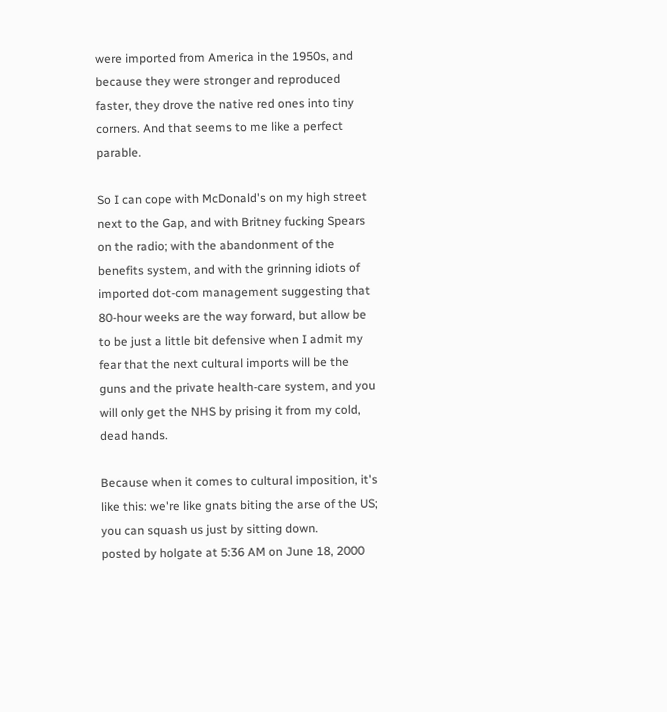were imported from America in the 1950s, and because they were stronger and reproduced faster, they drove the native red ones into tiny corners. And that seems to me like a perfect parable.

So I can cope with McDonald's on my high street next to the Gap, and with Britney fucking Spears on the radio; with the abandonment of the benefits system, and with the grinning idiots of imported dot-com management suggesting that 80-hour weeks are the way forward, but allow be to be just a little bit defensive when I admit my fear that the next cultural imports will be the guns and the private health-care system, and you will only get the NHS by prising it from my cold, dead hands.

Because when it comes to cultural imposition, it's like this: we're like gnats biting the arse of the US; you can squash us just by sitting down.
posted by holgate at 5:36 AM on June 18, 2000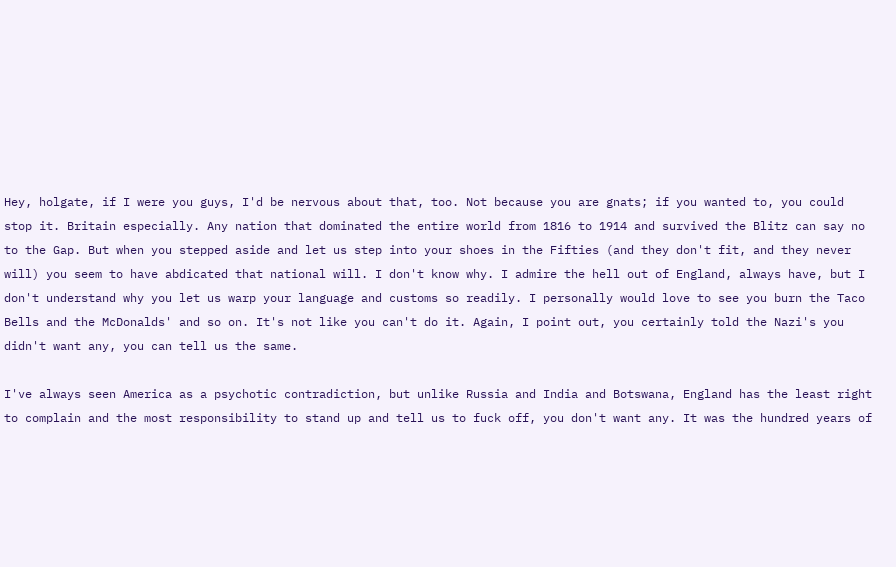Hey, holgate, if I were you guys, I'd be nervous about that, too. Not because you are gnats; if you wanted to, you could stop it. Britain especially. Any nation that dominated the entire world from 1816 to 1914 and survived the Blitz can say no to the Gap. But when you stepped aside and let us step into your shoes in the Fifties (and they don't fit, and they never will) you seem to have abdicated that national will. I don't know why. I admire the hell out of England, always have, but I don't understand why you let us warp your language and customs so readily. I personally would love to see you burn the Taco Bells and the McDonalds' and so on. It's not like you can't do it. Again, I point out, you certainly told the Nazi's you didn't want any, you can tell us the same.

I've always seen America as a psychotic contradiction, but unlike Russia and India and Botswana, England has the least right to complain and the most responsibility to stand up and tell us to fuck off, you don't want any. It was the hundred years of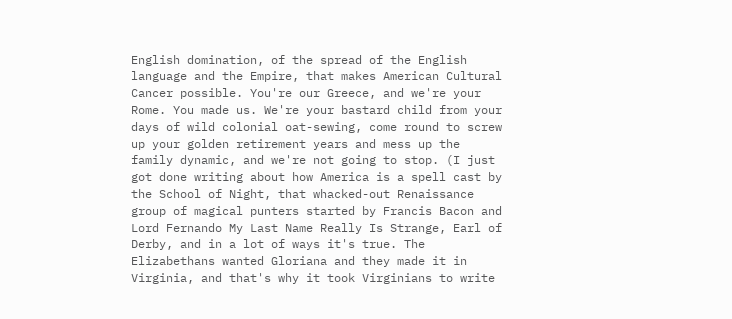English domination, of the spread of the English language and the Empire, that makes American Cultural Cancer possible. You're our Greece, and we're your Rome. You made us. We're your bastard child from your days of wild colonial oat-sewing, come round to screw up your golden retirement years and mess up the family dynamic, and we're not going to stop. (I just got done writing about how America is a spell cast by the School of Night, that whacked-out Renaissance group of magical punters started by Francis Bacon and Lord Fernando My Last Name Really Is Strange, Earl of Derby, and in a lot of ways it's true. The Elizabethans wanted Gloriana and they made it in Virginia, and that's why it took Virginians to write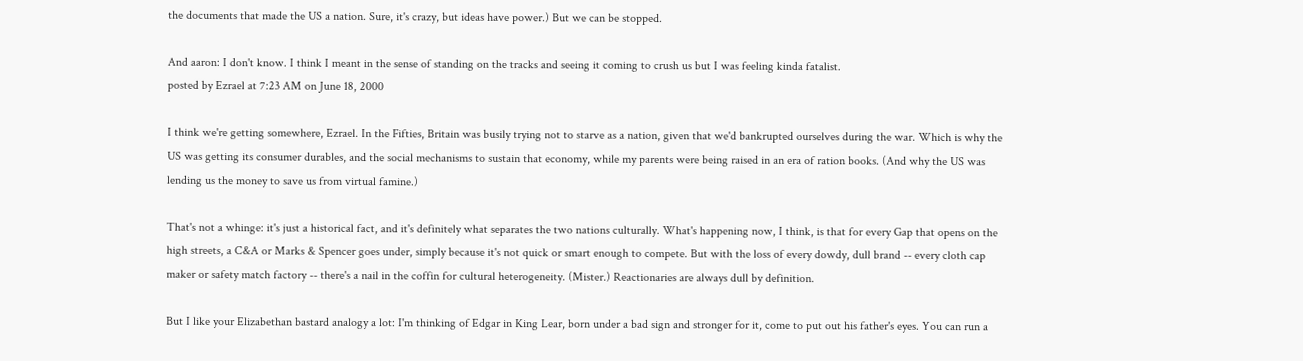the documents that made the US a nation. Sure, it's crazy, but ideas have power.) But we can be stopped.

And aaron: I don't know. I think I meant in the sense of standing on the tracks and seeing it coming to crush us but I was feeling kinda fatalist.
posted by Ezrael at 7:23 AM on June 18, 2000

I think we're getting somewhere, Ezrael. In the Fifties, Britain was busily trying not to starve as a nation, given that we'd bankrupted ourselves during the war. Which is why the US was getting its consumer durables, and the social mechanisms to sustain that economy, while my parents were being raised in an era of ration books. (And why the US was lending us the money to save us from virtual famine.)

That's not a whinge: it's just a historical fact, and it's definitely what separates the two nations culturally. What's happening now, I think, is that for every Gap that opens on the high streets, a C&A or Marks & Spencer goes under, simply because it's not quick or smart enough to compete. But with the loss of every dowdy, dull brand -- every cloth cap maker or safety match factory -- there's a nail in the coffin for cultural heterogeneity. (Mister.) Reactionaries are always dull by definition.

But I like your Elizabethan bastard analogy a lot: I'm thinking of Edgar in King Lear, born under a bad sign and stronger for it, come to put out his father's eyes. You can run a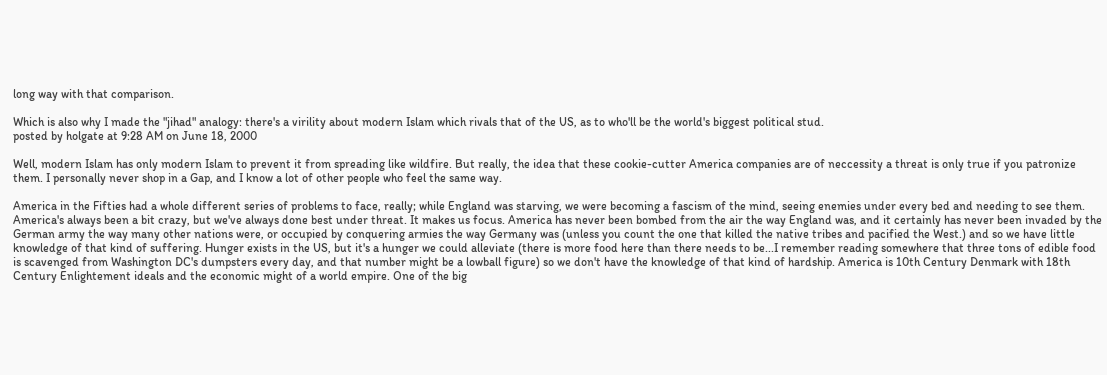long way with that comparison.

Which is also why I made the "jihad" analogy: there's a virility about modern Islam which rivals that of the US, as to who'll be the world's biggest political stud.
posted by holgate at 9:28 AM on June 18, 2000

Well, modern Islam has only modern Islam to prevent it from spreading like wildfire. But really, the idea that these cookie-cutter America companies are of neccessity a threat is only true if you patronize them. I personally never shop in a Gap, and I know a lot of other people who feel the same way.

America in the Fifties had a whole different series of problems to face, really; while England was starving, we were becoming a fascism of the mind, seeing enemies under every bed and needing to see them. America's always been a bit crazy, but we've always done best under threat. It makes us focus. America has never been bombed from the air the way England was, and it certainly has never been invaded by the German army the way many other nations were, or occupied by conquering armies the way Germany was (unless you count the one that killed the native tribes and pacified the West.) and so we have little knowledge of that kind of suffering. Hunger exists in the US, but it's a hunger we could alleviate (there is more food here than there needs to be...I remember reading somewhere that three tons of edible food is scavenged from Washington DC's dumpsters every day, and that number might be a lowball figure) so we don't have the knowledge of that kind of hardship. America is 10th Century Denmark with 18th Century Enlightement ideals and the economic might of a world empire. One of the big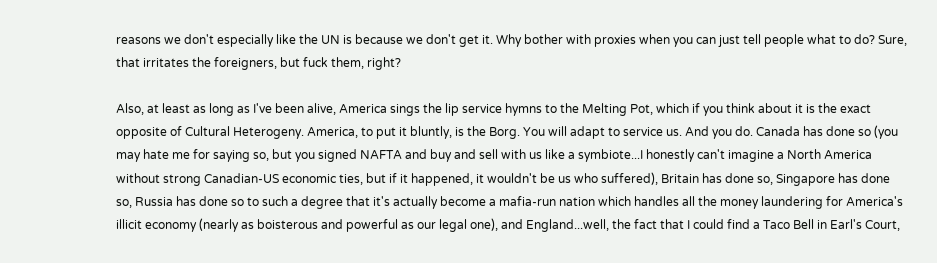reasons we don't especially like the UN is because we don't get it. Why bother with proxies when you can just tell people what to do? Sure, that irritates the foreigners, but fuck them, right?

Also, at least as long as I've been alive, America sings the lip service hymns to the Melting Pot, which if you think about it is the exact opposite of Cultural Heterogeny. America, to put it bluntly, is the Borg. You will adapt to service us. And you do. Canada has done so (you may hate me for saying so, but you signed NAFTA and buy and sell with us like a symbiote...I honestly can't imagine a North America without strong Canadian-US economic ties, but if it happened, it wouldn't be us who suffered), Britain has done so, Singapore has done so, Russia has done so to such a degree that it's actually become a mafia-run nation which handles all the money laundering for America's illicit economy (nearly as boisterous and powerful as our legal one), and England...well, the fact that I could find a Taco Bell in Earl's Court,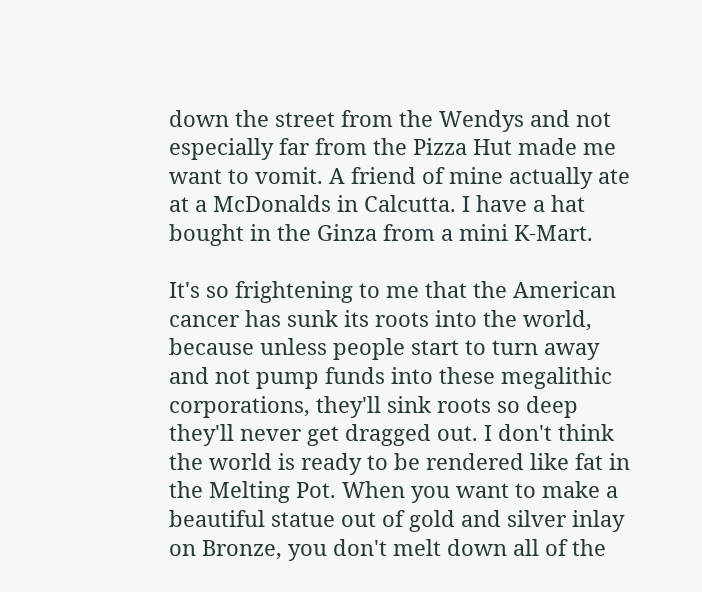down the street from the Wendys and not especially far from the Pizza Hut made me want to vomit. A friend of mine actually ate at a McDonalds in Calcutta. I have a hat bought in the Ginza from a mini K-Mart.

It's so frightening to me that the American cancer has sunk its roots into the world, because unless people start to turn away and not pump funds into these megalithic corporations, they'll sink roots so deep they'll never get dragged out. I don't think the world is ready to be rendered like fat in the Melting Pot. When you want to make a beautiful statue out of gold and silver inlay on Bronze, you don't melt down all of the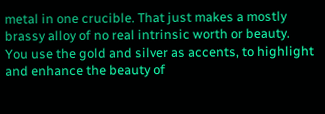metal in one crucible. That just makes a mostly brassy alloy of no real intrinsic worth or beauty. You use the gold and silver as accents, to highlight and enhance the beauty of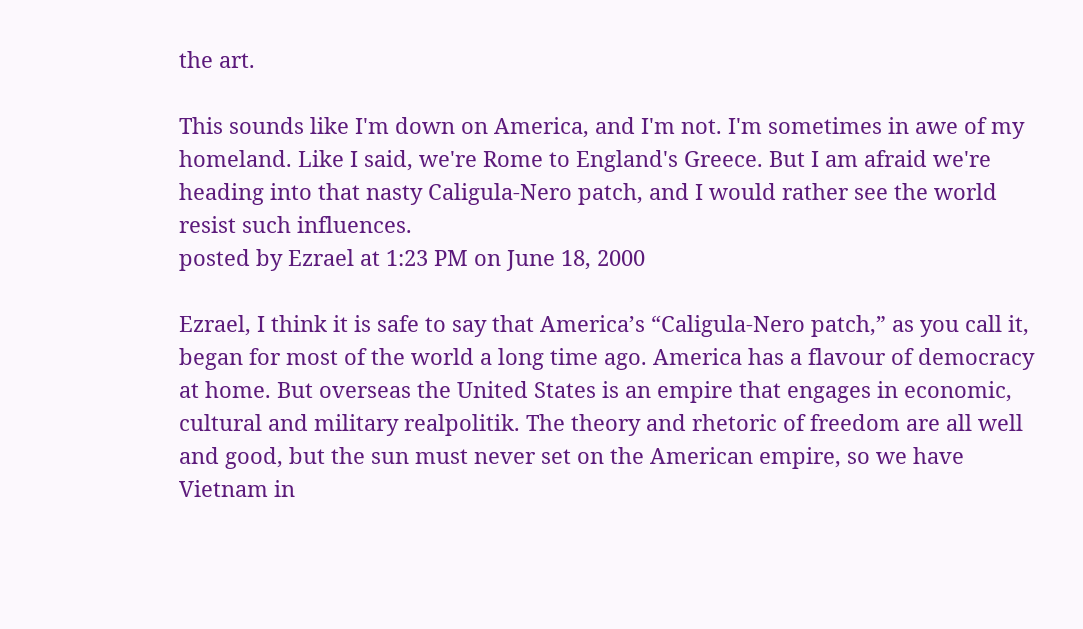the art.

This sounds like I'm down on America, and I'm not. I'm sometimes in awe of my homeland. Like I said, we're Rome to England's Greece. But I am afraid we're heading into that nasty Caligula-Nero patch, and I would rather see the world resist such influences.
posted by Ezrael at 1:23 PM on June 18, 2000

Ezrael, I think it is safe to say that America’s “Caligula-Nero patch,” as you call it, began for most of the world a long time ago. America has a flavour of democracy at home. But overseas the United States is an empire that engages in economic, cultural and military realpolitik. The theory and rhetoric of freedom are all well and good, but the sun must never set on the American empire, so we have Vietnam in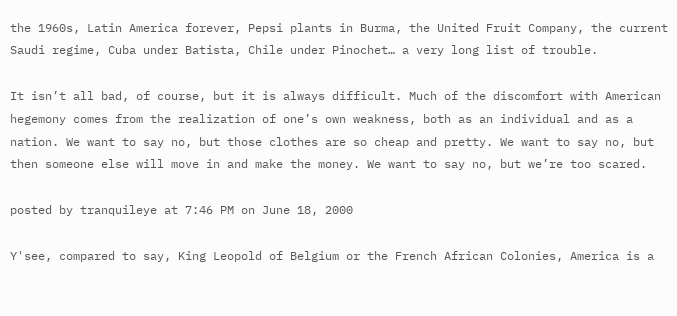the 1960s, Latin America forever, Pepsi plants in Burma, the United Fruit Company, the current Saudi regime, Cuba under Batista, Chile under Pinochet… a very long list of trouble.

It isn’t all bad, of course, but it is always difficult. Much of the discomfort with American hegemony comes from the realization of one’s own weakness, both as an individual and as a nation. We want to say no, but those clothes are so cheap and pretty. We want to say no, but then someone else will move in and make the money. We want to say no, but we’re too scared.

posted by tranquileye at 7:46 PM on June 18, 2000

Y'see, compared to say, King Leopold of Belgium or the French African Colonies, America is a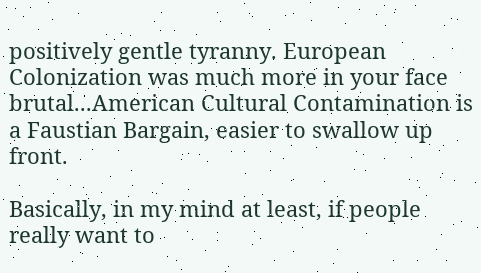positively gentle tyranny. European Colonization was much more in your face brutal...American Cultural Contamination is a Faustian Bargain, easier to swallow up front.

Basically, in my mind at least, if people really want to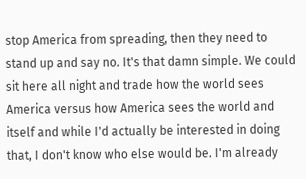stop America from spreading, then they need to stand up and say no. It's that damn simple. We could sit here all night and trade how the world sees America versus how America sees the world and itself and while I'd actually be interested in doing that, I don't know who else would be. I'm already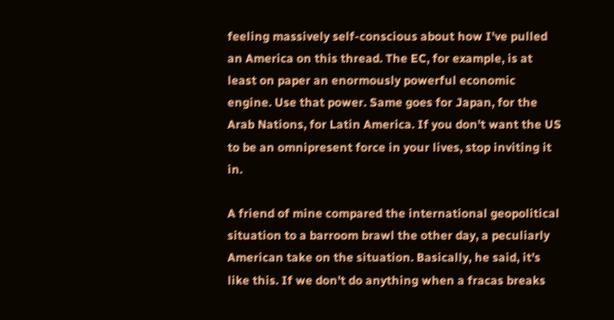feeling massively self-conscious about how I've pulled an America on this thread. The EC, for example, is at least on paper an enormously powerful economic engine. Use that power. Same goes for Japan, for the Arab Nations, for Latin America. If you don't want the US to be an omnipresent force in your lives, stop inviting it in.

A friend of mine compared the international geopolitical situation to a barroom brawl the other day, a peculiarly American take on the situation. Basically, he said, it's like this. If we don't do anything when a fracas breaks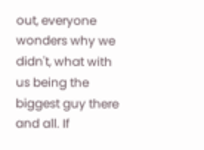out, everyone wonders why we didn't, what with us being the biggest guy there and all. If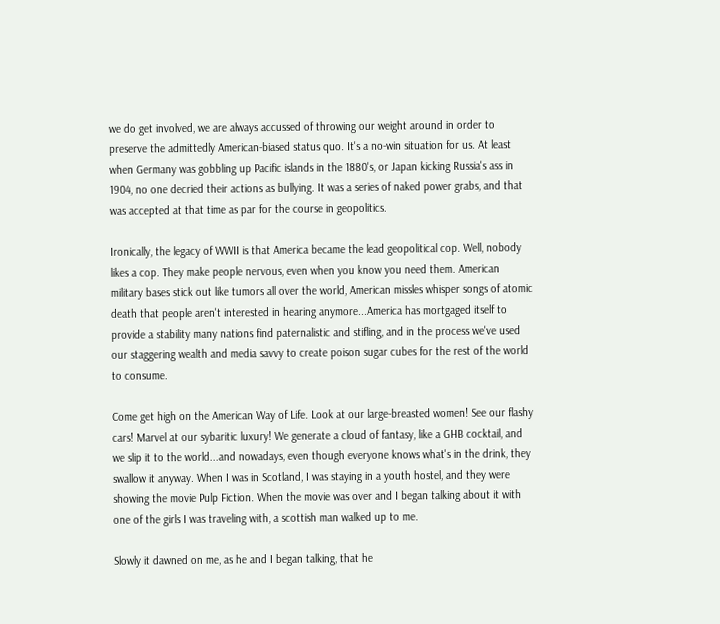we do get involved, we are always accussed of throwing our weight around in order to preserve the admittedly American-biased status quo. It's a no-win situation for us. At least when Germany was gobbling up Pacific islands in the 1880's, or Japan kicking Russia's ass in 1904, no one decried their actions as bullying. It was a series of naked power grabs, and that was accepted at that time as par for the course in geopolitics.

Ironically, the legacy of WWII is that America became the lead geopolitical cop. Well, nobody likes a cop. They make people nervous, even when you know you need them. American military bases stick out like tumors all over the world, American missles whisper songs of atomic death that people aren't interested in hearing anymore...America has mortgaged itself to provide a stability many nations find paternalistic and stifling, and in the process we've used our staggering wealth and media savvy to create poison sugar cubes for the rest of the world to consume.

Come get high on the American Way of Life. Look at our large-breasted women! See our flashy cars! Marvel at our sybaritic luxury! We generate a cloud of fantasy, like a GHB cocktail, and we slip it to the world...and nowadays, even though everyone knows what's in the drink, they swallow it anyway. When I was in Scotland, I was staying in a youth hostel, and they were showing the movie Pulp Fiction. When the movie was over and I began talking about it with one of the girls I was traveling with, a scottish man walked up to me.

Slowly it dawned on me, as he and I began talking, that he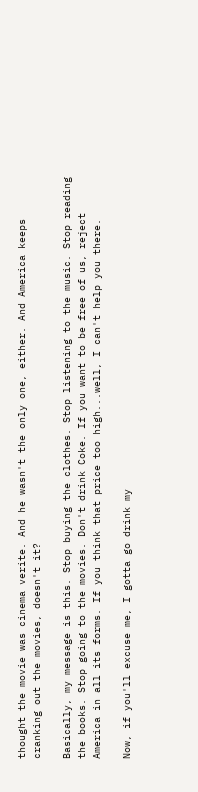thought the movie was cinema verite. And he wasn't the only one, either. And America keeps cranking out the movies, doesn't it?

Basically, my message is this. Stop buying the clothes. Stop listening to the music. Stop reading the books. Stop going to the movies. Don't drink Coke. If you want to be free of us, reject America in all its forms. If you think that price too high...well, I can't help you there.

Now, if you'll excuse me, I gotta go drink my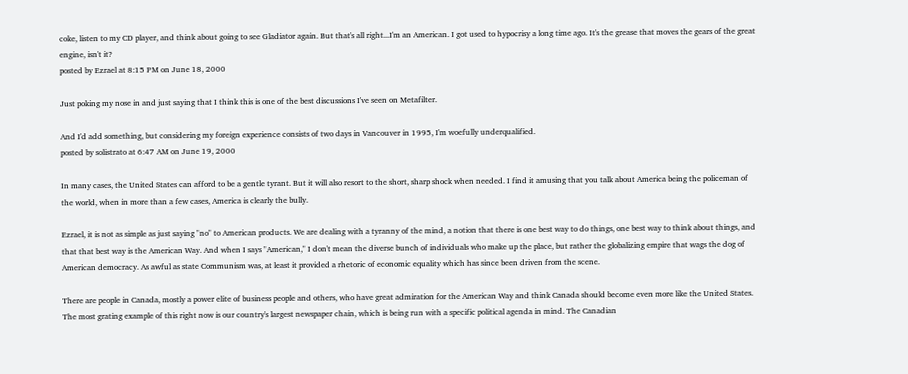coke, listen to my CD player, and think about going to see Gladiator again. But that's all right...I'm an American. I got used to hypocrisy a long time ago. It's the grease that moves the gears of the great engine, isn't it?
posted by Ezrael at 8:15 PM on June 18, 2000

Just poking my nose in and just saying that I think this is one of the best discussions I've seen on Metafilter.

And I'd add something, but considering my foreign experience consists of two days in Vancouver in 1995, I'm woefully underqualified.
posted by solistrato at 6:47 AM on June 19, 2000

In many cases, the United States can afford to be a gentle tyrant. But it will also resort to the short, sharp shock when needed. I find it amusing that you talk about America being the policeman of the world, when in more than a few cases, America is clearly the bully.

Ezrael, it is not as simple as just saying "no" to American products. We are dealing with a tyranny of the mind, a notion that there is one best way to do things, one best way to think about things, and that that best way is the American Way. And when I says "American," I don't mean the diverse bunch of individuals who make up the place, but rather the globalizing empire that wags the dog of American democracy. As awful as state Communism was, at least it provided a rhetoric of economic equality which has since been driven from the scene.

There are people in Canada, mostly a power elite of business people and others, who have great admiration for the American Way and think Canada should become even more like the United States. The most grating example of this right now is our country's largest newspaper chain, which is being run with a specific political agenda in mind. The Canadian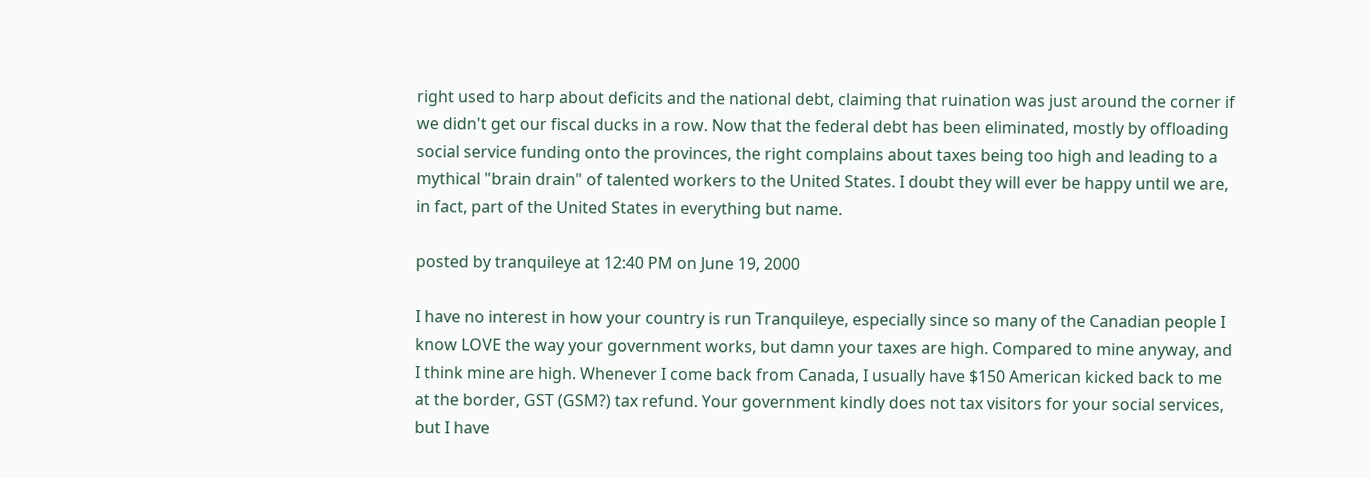right used to harp about deficits and the national debt, claiming that ruination was just around the corner if we didn't get our fiscal ducks in a row. Now that the federal debt has been eliminated, mostly by offloading social service funding onto the provinces, the right complains about taxes being too high and leading to a mythical "brain drain" of talented workers to the United States. I doubt they will ever be happy until we are, in fact, part of the United States in everything but name.

posted by tranquileye at 12:40 PM on June 19, 2000

I have no interest in how your country is run Tranquileye, especially since so many of the Canadian people I know LOVE the way your government works, but damn your taxes are high. Compared to mine anyway, and I think mine are high. Whenever I come back from Canada, I usually have $150 American kicked back to me at the border, GST (GSM?) tax refund. Your government kindly does not tax visitors for your social services, but I have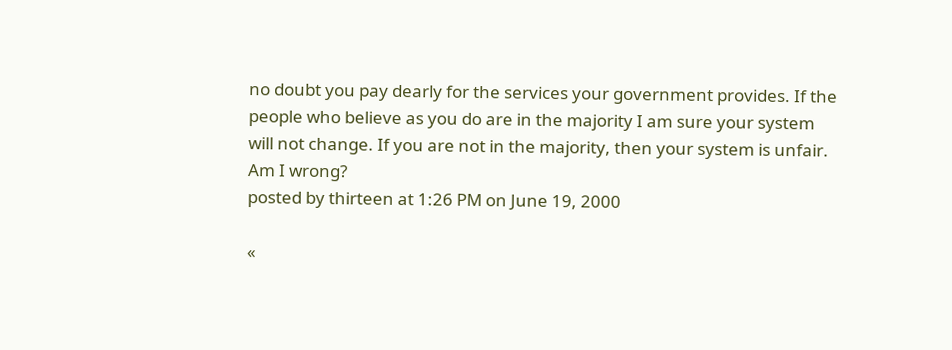no doubt you pay dearly for the services your government provides. If the people who believe as you do are in the majority I am sure your system will not change. If you are not in the majority, then your system is unfair. Am I wrong?
posted by thirteen at 1:26 PM on June 19, 2000

«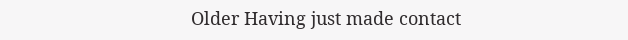Older Having just made contact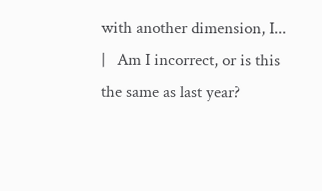with another dimension, I...   |   Am I incorrect, or is this the same as last year?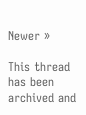Newer »

This thread has been archived and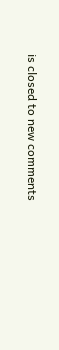is closed to new comments